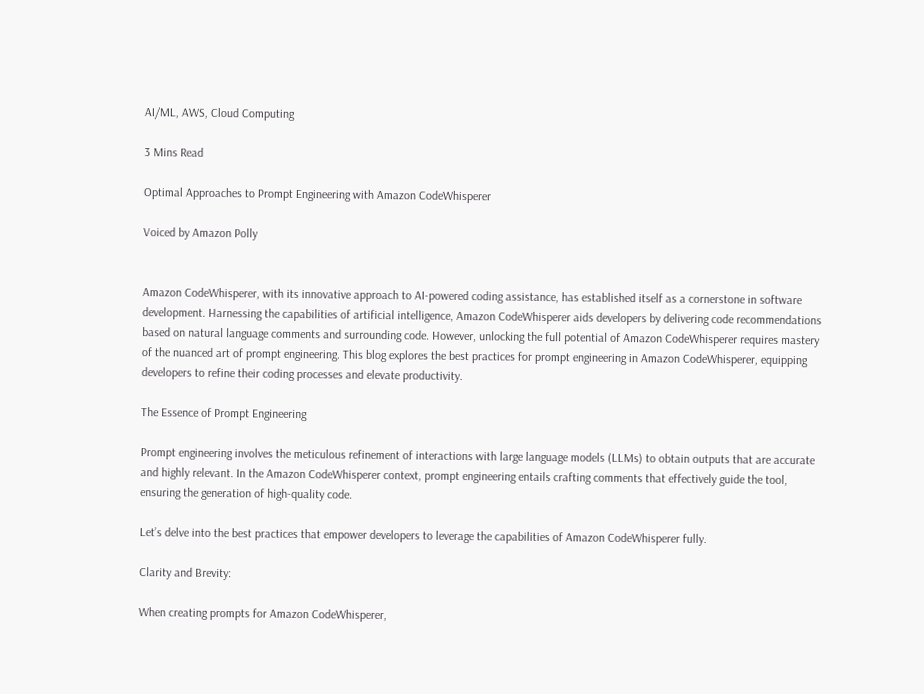AI/ML, AWS, Cloud Computing

3 Mins Read

Optimal Approaches to Prompt Engineering with Amazon CodeWhisperer

Voiced by Amazon Polly


Amazon CodeWhisperer, with its innovative approach to AI-powered coding assistance, has established itself as a cornerstone in software development. Harnessing the capabilities of artificial intelligence, Amazon CodeWhisperer aids developers by delivering code recommendations based on natural language comments and surrounding code. However, unlocking the full potential of Amazon CodeWhisperer requires mastery of the nuanced art of prompt engineering. This blog explores the best practices for prompt engineering in Amazon CodeWhisperer, equipping developers to refine their coding processes and elevate productivity.

The Essence of Prompt Engineering

Prompt engineering involves the meticulous refinement of interactions with large language models (LLMs) to obtain outputs that are accurate and highly relevant. In the Amazon CodeWhisperer context, prompt engineering entails crafting comments that effectively guide the tool, ensuring the generation of high-quality code.

Let’s delve into the best practices that empower developers to leverage the capabilities of Amazon CodeWhisperer fully.

Clarity and Brevity:

When creating prompts for Amazon CodeWhisperer,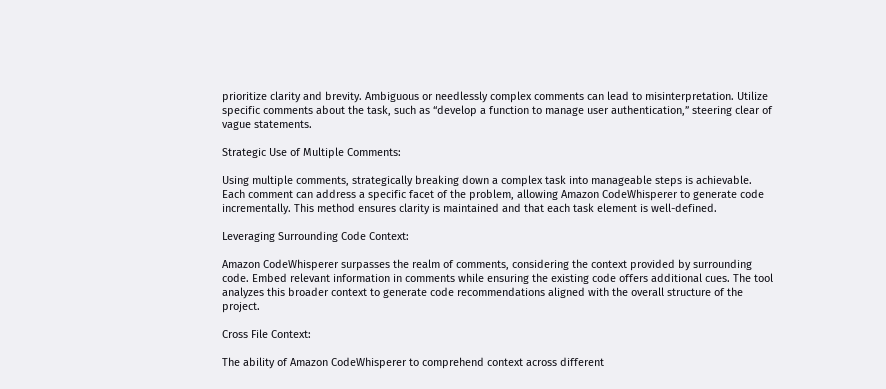prioritize clarity and brevity. Ambiguous or needlessly complex comments can lead to misinterpretation. Utilize specific comments about the task, such as “develop a function to manage user authentication,” steering clear of vague statements.

Strategic Use of Multiple Comments:

Using multiple comments, strategically breaking down a complex task into manageable steps is achievable. Each comment can address a specific facet of the problem, allowing Amazon CodeWhisperer to generate code incrementally. This method ensures clarity is maintained and that each task element is well-defined.

Leveraging Surrounding Code Context:

Amazon CodeWhisperer surpasses the realm of comments, considering the context provided by surrounding code. Embed relevant information in comments while ensuring the existing code offers additional cues. The tool analyzes this broader context to generate code recommendations aligned with the overall structure of the project.

Cross File Context:

The ability of Amazon CodeWhisperer to comprehend context across different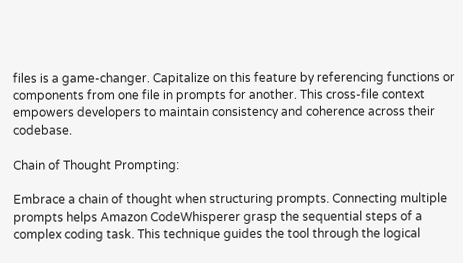files is a game-changer. Capitalize on this feature by referencing functions or components from one file in prompts for another. This cross-file context empowers developers to maintain consistency and coherence across their codebase.

Chain of Thought Prompting:

Embrace a chain of thought when structuring prompts. Connecting multiple prompts helps Amazon CodeWhisperer grasp the sequential steps of a complex coding task. This technique guides the tool through the logical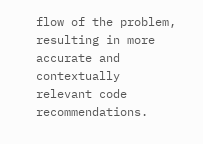flow of the problem, resulting in more accurate and contextually relevant code recommendations.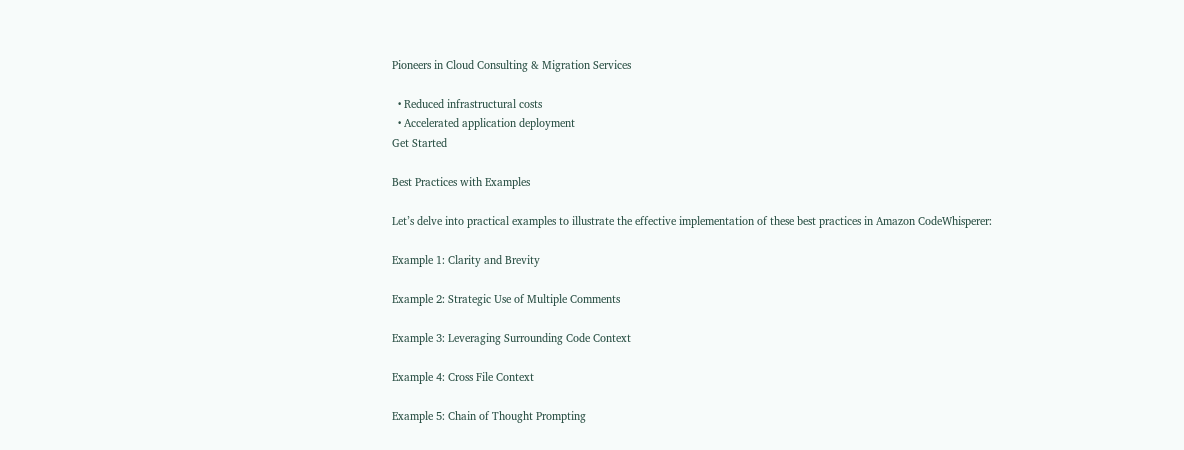Pioneers in Cloud Consulting & Migration Services

  • Reduced infrastructural costs
  • Accelerated application deployment
Get Started

Best Practices with Examples

Let’s delve into practical examples to illustrate the effective implementation of these best practices in Amazon CodeWhisperer:

Example 1: Clarity and Brevity

Example 2: Strategic Use of Multiple Comments

Example 3: Leveraging Surrounding Code Context

Example 4: Cross File Context

Example 5: Chain of Thought Prompting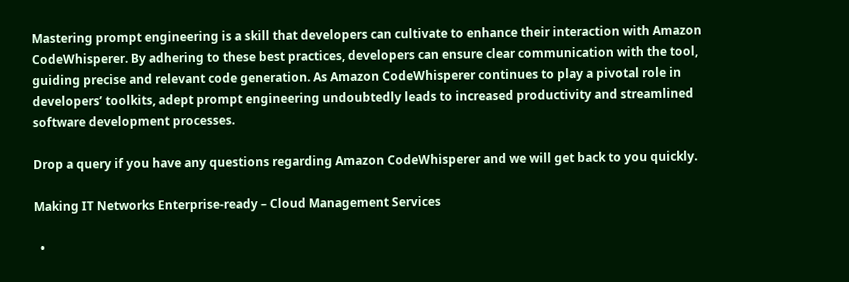Mastering prompt engineering is a skill that developers can cultivate to enhance their interaction with Amazon CodeWhisperer. By adhering to these best practices, developers can ensure clear communication with the tool, guiding precise and relevant code generation. As Amazon CodeWhisperer continues to play a pivotal role in developers’ toolkits, adept prompt engineering undoubtedly leads to increased productivity and streamlined software development processes.

Drop a query if you have any questions regarding Amazon CodeWhisperer and we will get back to you quickly.

Making IT Networks Enterprise-ready – Cloud Management Services

  •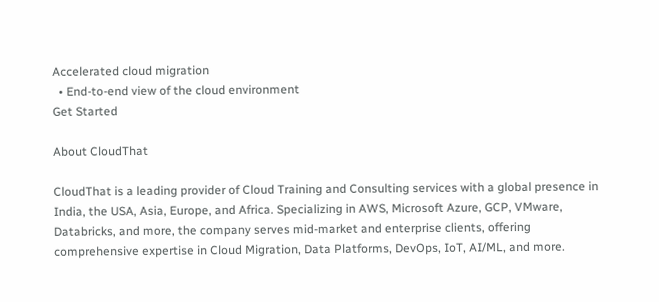Accelerated cloud migration
  • End-to-end view of the cloud environment
Get Started

About CloudThat

CloudThat is a leading provider of Cloud Training and Consulting services with a global presence in India, the USA, Asia, Europe, and Africa. Specializing in AWS, Microsoft Azure, GCP, VMware, Databricks, and more, the company serves mid-market and enterprise clients, offering comprehensive expertise in Cloud Migration, Data Platforms, DevOps, IoT, AI/ML, and more.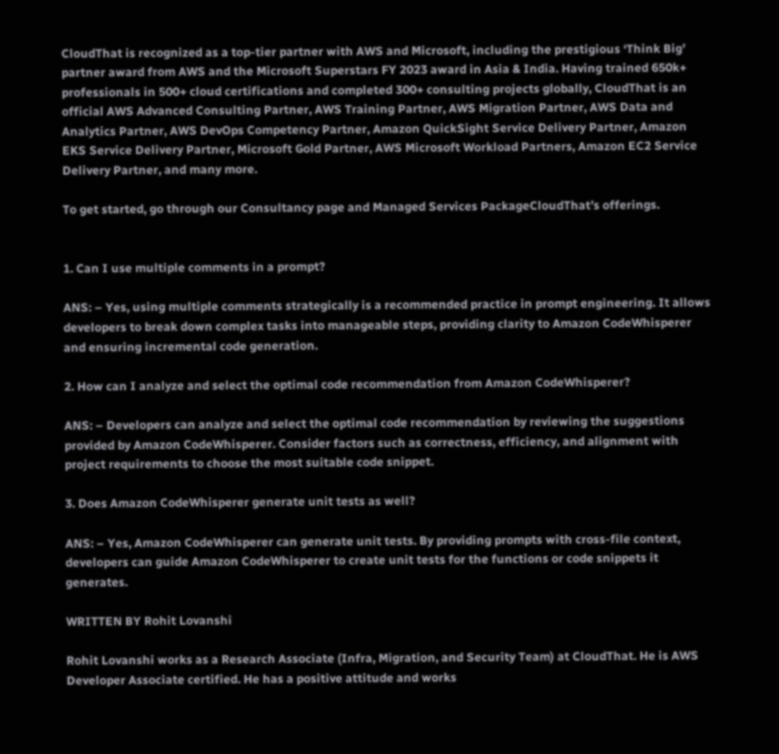CloudThat is recognized as a top-tier partner with AWS and Microsoft, including the prestigious ‘Think Big’ partner award from AWS and the Microsoft Superstars FY 2023 award in Asia & India. Having trained 650k+ professionals in 500+ cloud certifications and completed 300+ consulting projects globally, CloudThat is an official AWS Advanced Consulting Partner, AWS Training Partner, AWS Migration Partner, AWS Data and Analytics Partner, AWS DevOps Competency Partner, Amazon QuickSight Service Delivery Partner, Amazon EKS Service Delivery Partner, Microsoft Gold Partner, AWS Microsoft Workload Partners, Amazon EC2 Service Delivery Partner, and many more.

To get started, go through our Consultancy page and Managed Services PackageCloudThat’s offerings.


1. Can I use multiple comments in a prompt?

ANS: – Yes, using multiple comments strategically is a recommended practice in prompt engineering. It allows developers to break down complex tasks into manageable steps, providing clarity to Amazon CodeWhisperer and ensuring incremental code generation.

2. How can I analyze and select the optimal code recommendation from Amazon CodeWhisperer?

ANS: – Developers can analyze and select the optimal code recommendation by reviewing the suggestions provided by Amazon CodeWhisperer. Consider factors such as correctness, efficiency, and alignment with project requirements to choose the most suitable code snippet.

3. Does Amazon CodeWhisperer generate unit tests as well?

ANS: – Yes, Amazon CodeWhisperer can generate unit tests. By providing prompts with cross-file context, developers can guide Amazon CodeWhisperer to create unit tests for the functions or code snippets it generates.

WRITTEN BY Rohit Lovanshi

Rohit Lovanshi works as a Research Associate (Infra, Migration, and Security Team) at CloudThat. He is AWS Developer Associate certified. He has a positive attitude and works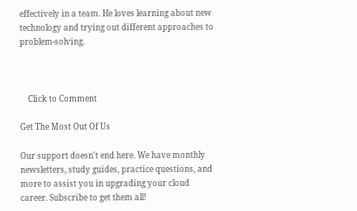effectively in a team. He loves learning about new technology and trying out different approaches to problem-solving.



    Click to Comment

Get The Most Out Of Us

Our support doesn't end here. We have monthly newsletters, study guides, practice questions, and more to assist you in upgrading your cloud career. Subscribe to get them all!